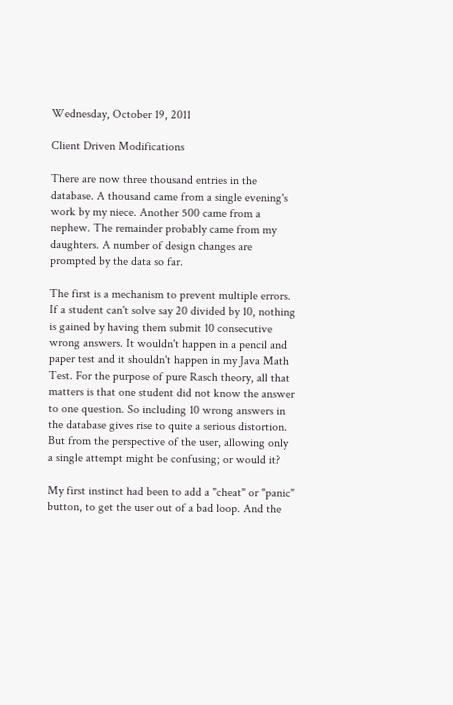Wednesday, October 19, 2011

Client Driven Modifications

There are now three thousand entries in the database. A thousand came from a single evening's work by my niece. Another 500 came from a nephew. The remainder probably came from my daughters. A number of design changes are prompted by the data so far.

The first is a mechanism to prevent multiple errors. If a student can't solve say 20 divided by 10, nothing is gained by having them submit 10 consecutive wrong answers. It wouldn't happen in a pencil and paper test and it shouldn't happen in my Java Math Test. For the purpose of pure Rasch theory, all that matters is that one student did not know the answer to one question. So including 10 wrong answers in the database gives rise to quite a serious distortion. But from the perspective of the user, allowing only a single attempt might be confusing; or would it?

My first instinct had been to add a "cheat" or "panic" button, to get the user out of a bad loop. And the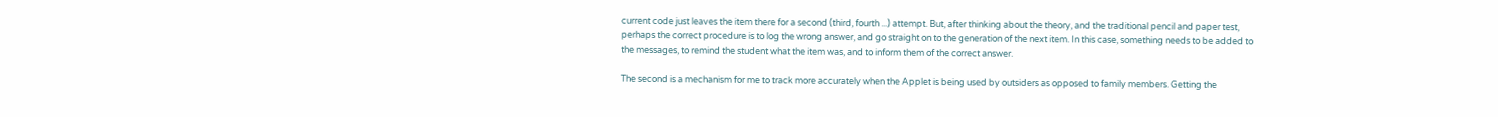current code just leaves the item there for a second (third, fourth ...) attempt. But, after thinking about the theory, and the traditional pencil and paper test, perhaps the correct procedure is to log the wrong answer, and go straight on to the generation of the next item. In this case, something needs to be added to the messages, to remind the student what the item was, and to inform them of the correct answer.

The second is a mechanism for me to track more accurately when the Applet is being used by outsiders as opposed to family members. Getting the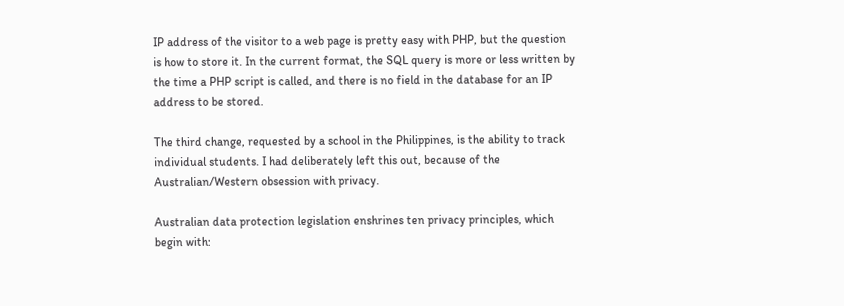IP address of the visitor to a web page is pretty easy with PHP, but the question is how to store it. In the current format, the SQL query is more or less written by the time a PHP script is called, and there is no field in the database for an IP address to be stored.

The third change, requested by a school in the Philippines, is the ability to track individual students. I had deliberately left this out, because of the Australian/Western obsession with privacy.

Australian data protection legislation enshrines ten privacy principles, which begin with: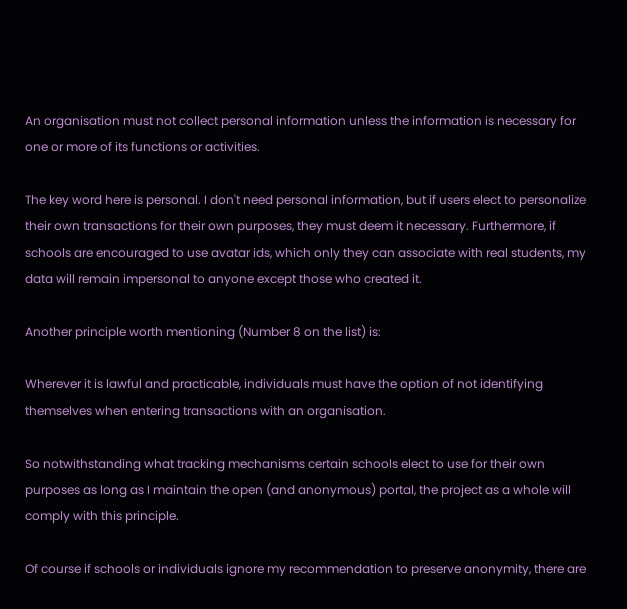An organisation must not collect personal information unless the information is necessary for one or more of its functions or activities.

The key word here is personal. I don't need personal information, but if users elect to personalize their own transactions for their own purposes, they must deem it necessary. Furthermore, if schools are encouraged to use avatar ids, which only they can associate with real students, my data will remain impersonal to anyone except those who created it.

Another principle worth mentioning (Number 8 on the list) is:

Wherever it is lawful and practicable, individuals must have the option of not identifying themselves when entering transactions with an organisation.

So notwithstanding what tracking mechanisms certain schools elect to use for their own purposes as long as I maintain the open (and anonymous) portal, the project as a whole will comply with this principle.

Of course if schools or individuals ignore my recommendation to preserve anonymity, there are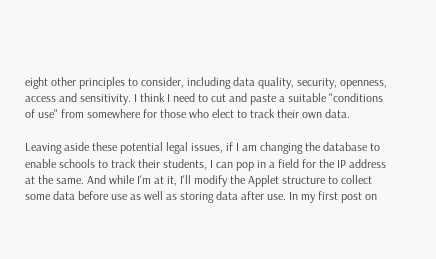eight other principles to consider, including data quality, security, openness, access and sensitivity. I think I need to cut and paste a suitable "conditions of use" from somewhere for those who elect to track their own data.

Leaving aside these potential legal issues, if I am changing the database to enable schools to track their students, I can pop in a field for the IP address at the same. And while I'm at it, I'll modify the Applet structure to collect some data before use as well as storing data after use. In my first post on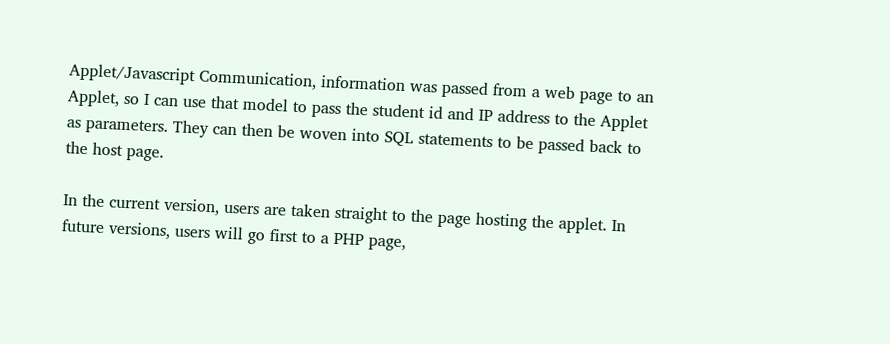Applet/Javascript Communication, information was passed from a web page to an Applet, so I can use that model to pass the student id and IP address to the Applet as parameters. They can then be woven into SQL statements to be passed back to the host page.

In the current version, users are taken straight to the page hosting the applet. In future versions, users will go first to a PHP page,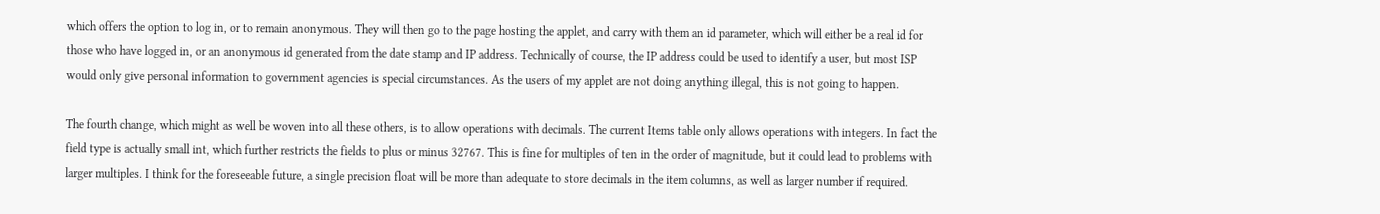which offers the option to log in, or to remain anonymous. They will then go to the page hosting the applet, and carry with them an id parameter, which will either be a real id for those who have logged in, or an anonymous id generated from the date stamp and IP address. Technically of course, the IP address could be used to identify a user, but most ISP would only give personal information to government agencies is special circumstances. As the users of my applet are not doing anything illegal, this is not going to happen.

The fourth change, which might as well be woven into all these others, is to allow operations with decimals. The current Items table only allows operations with integers. In fact the field type is actually small int, which further restricts the fields to plus or minus 32767. This is fine for multiples of ten in the order of magnitude, but it could lead to problems with larger multiples. I think for the foreseeable future, a single precision float will be more than adequate to store decimals in the item columns, as well as larger number if required.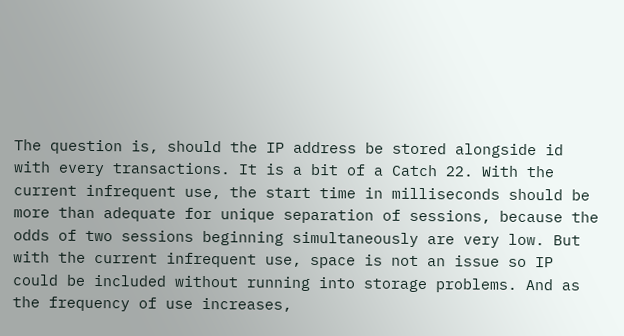The question is, should the IP address be stored alongside id with every transactions. It is a bit of a Catch 22. With the current infrequent use, the start time in milliseconds should be more than adequate for unique separation of sessions, because the odds of two sessions beginning simultaneously are very low. But with the current infrequent use, space is not an issue so IP could be included without running into storage problems. And as the frequency of use increases,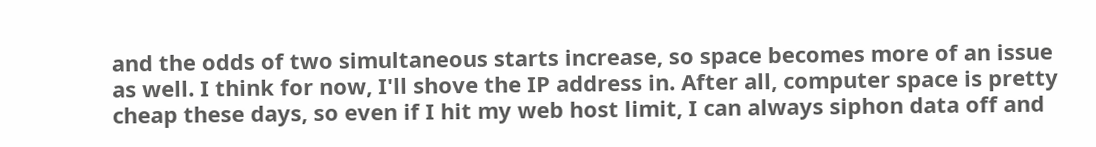and the odds of two simultaneous starts increase, so space becomes more of an issue as well. I think for now, I'll shove the IP address in. After all, computer space is pretty cheap these days, so even if I hit my web host limit, I can always siphon data off and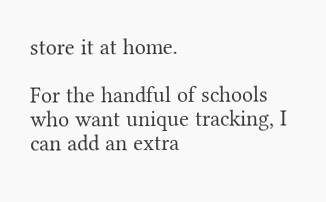store it at home.

For the handful of schools who want unique tracking, I can add an extra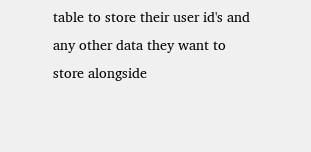table to store their user id's and any other data they want to store alongside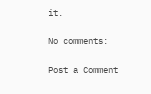it.

No comments:

Post a Comment